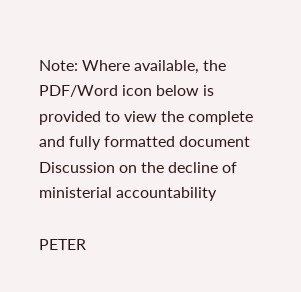Note: Where available, the PDF/Word icon below is provided to view the complete and fully formatted document
Discussion on the decline of ministerial accountability

PETER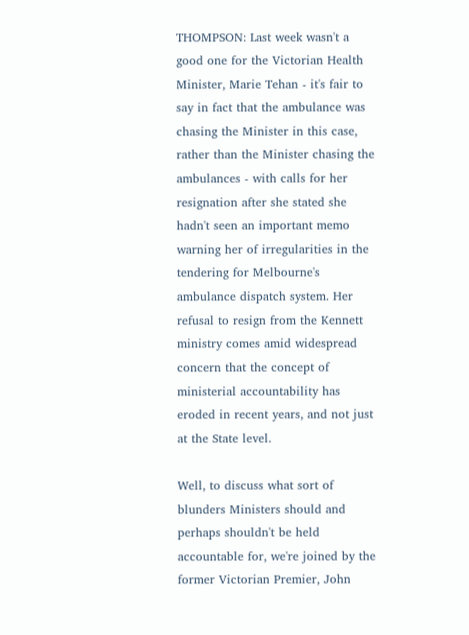THOMPSON: Last week wasn't a good one for the Victorian Health Minister, Marie Tehan - it's fair to say in fact that the ambulance was chasing the Minister in this case, rather than the Minister chasing the ambulances - with calls for her resignation after she stated she hadn't seen an important memo warning her of irregularities in the tendering for Melbourne's ambulance dispatch system. Her refusal to resign from the Kennett ministry comes amid widespread concern that the concept of ministerial accountability has eroded in recent years, and not just at the State level.

Well, to discuss what sort of blunders Ministers should and perhaps shouldn't be held accountable for, we're joined by the former Victorian Premier, John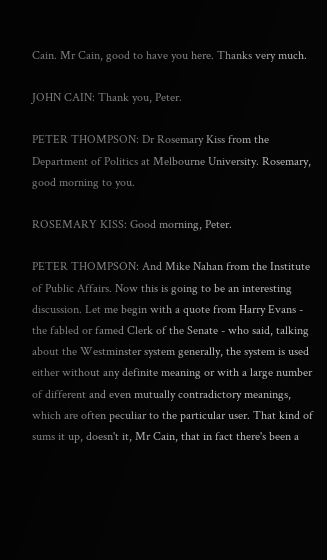Cain. Mr Cain, good to have you here. Thanks very much.

JOHN CAIN: Thank you, Peter.

PETER THOMPSON: Dr Rosemary Kiss from the Department of Politics at Melbourne University. Rosemary, good morning to you.

ROSEMARY KISS: Good morning, Peter.

PETER THOMPSON: And Mike Nahan from the Institute of Public Affairs. Now this is going to be an interesting discussion. Let me begin with a quote from Harry Evans - the fabled or famed Clerk of the Senate - who said, talking about the Westminster system generally, the system is used either without any definite meaning or with a large number of different and even mutually contradictory meanings, which are often peculiar to the particular user. That kind of sums it up, doesn't it, Mr Cain, that in fact there's been a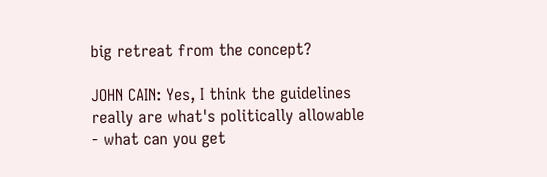big retreat from the concept?

JOHN CAIN: Yes, I think the guidelines really are what's politically allowable - what can you get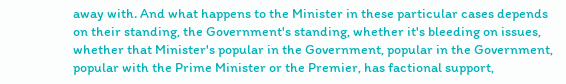away with. And what happens to the Minister in these particular cases depends on their standing, the Government's standing, whether it's bleeding on issues, whether that Minister's popular in the Government, popular in the Government, popular with the Prime Minister or the Premier, has factional support,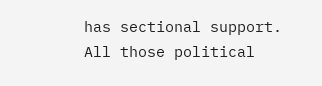has sectional support. All those political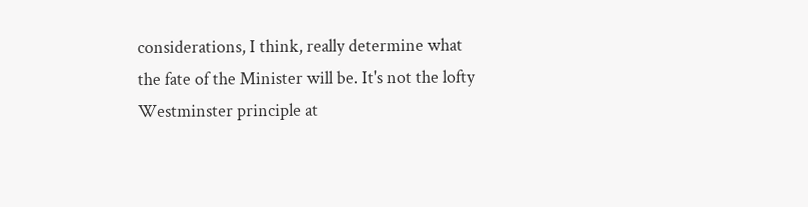considerations, I think, really determine what the fate of the Minister will be. It's not the lofty Westminster principle at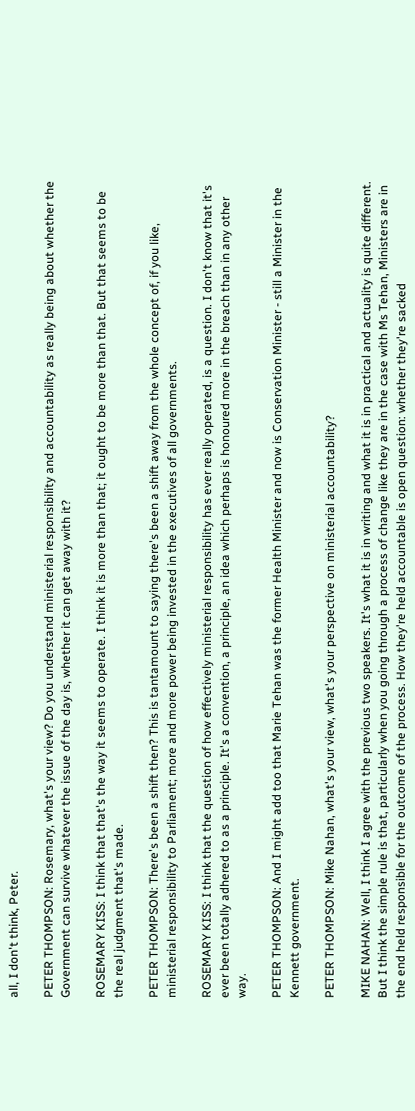all, I don't think, Peter.

PETER THOMPSON: Rosemary, what's your view? Do you understand ministerial responsibility and accountability as really being about whether the Government can survive whatever the issue of the day is, whether it can get away with it?

ROSEMARY KISS: I think that that's the way it seems to operate. I think it is more than that; it ought to be more than that. But that seems to be the real judgment that's made.

PETER THOMPSON: There's been a shift then? This is tantamount to saying there's been a shift away from the whole concept of, if you like, ministerial responsibility to Parliament; more and more power being invested in the executives of all governments.

ROSEMARY KISS: I think that the question of how effectively ministerial responsibility has ever really operated, is a question. I don't know that it's ever been totally adhered to as a principle. It's a convention, a principle, an idea which perhaps is honoured more in the breach than in any other way.

PETER THOMPSON: And I might add too that Marie Tehan was the former Health Minister and now is Conservation Minister - still a Minister in the Kennett government.

PETER THOMPSON: Mike Nahan, what's your view, what's your perspective on ministerial accountability?

MIKE NAHAN: Well, I think I agree with the previous two speakers. It's what it is in writing and what it is in practical and actuality is quite different. But I think the simple rule is that, particularly when you going through a process of change like they are in the case with Ms Tehan, Ministers are in the end held responsible for the outcome of the process. How they're held accountable is open question: whether they're sacked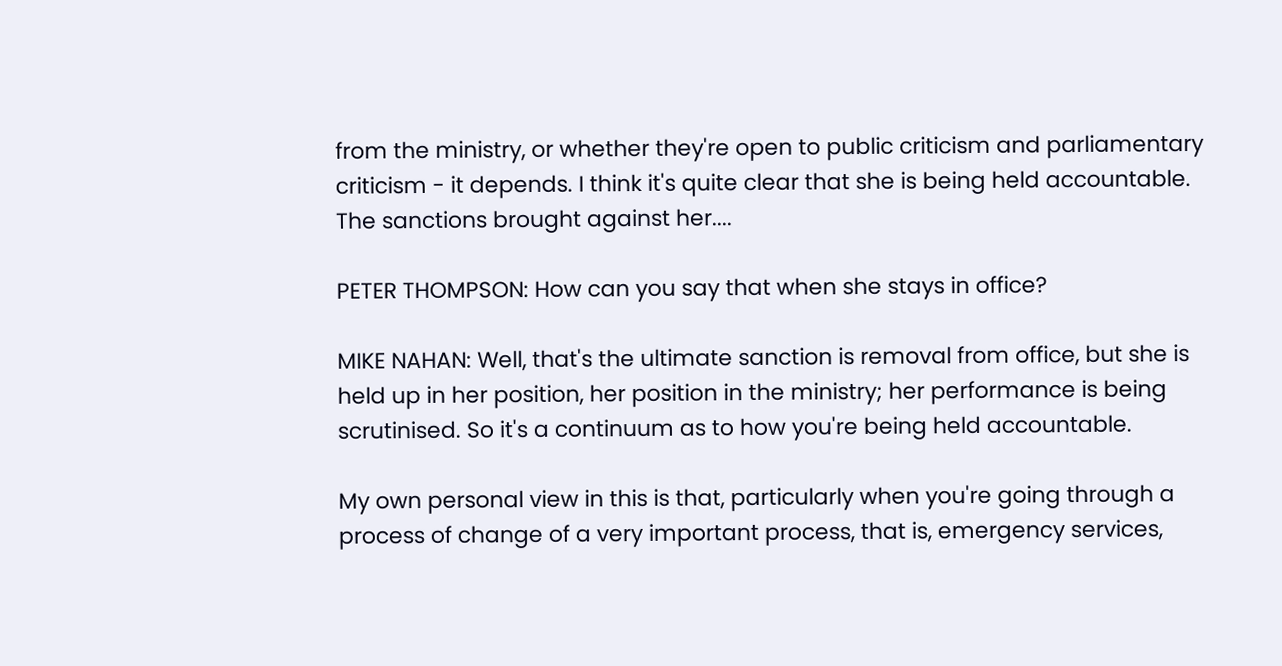from the ministry, or whether they're open to public criticism and parliamentary criticism - it depends. I think it's quite clear that she is being held accountable. The sanctions brought against her....

PETER THOMPSON: How can you say that when she stays in office?

MIKE NAHAN: Well, that's the ultimate sanction is removal from office, but she is held up in her position, her position in the ministry; her performance is being scrutinised. So it's a continuum as to how you're being held accountable.

My own personal view in this is that, particularly when you're going through a process of change of a very important process, that is, emergency services,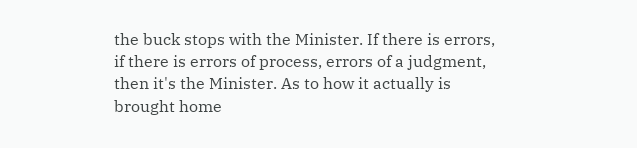the buck stops with the Minister. If there is errors, if there is errors of process, errors of a judgment, then it's the Minister. As to how it actually is brought home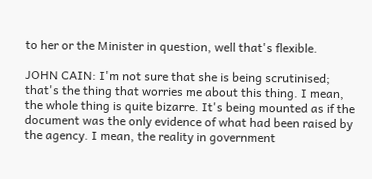to her or the Minister in question, well that's flexible.

JOHN CAIN: I'm not sure that she is being scrutinised; that's the thing that worries me about this thing. I mean, the whole thing is quite bizarre. It's being mounted as if the document was the only evidence of what had been raised by the agency. I mean, the reality in government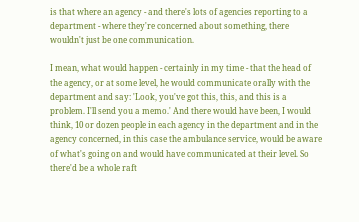is that where an agency - and there's lots of agencies reporting to a department - where they're concerned about something, there wouldn't just be one communication.

I mean, what would happen - certainly in my time - that the head of the agency, or at some level, he would communicate orally with the department and say: 'Look, you've got this, this, and this is a problem. I'll send you a memo.' And there would have been, I would think, 10 or dozen people in each agency in the department and in the agency concerned, in this case the ambulance service, would be aware of what's going on and would have communicated at their level. So there'd be a whole raft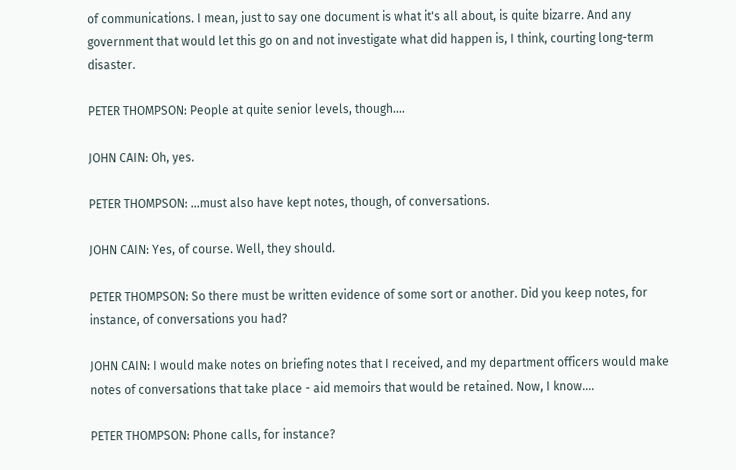of communications. I mean, just to say one document is what it's all about, is quite bizarre. And any government that would let this go on and not investigate what did happen is, I think, courting long-term disaster.

PETER THOMPSON: People at quite senior levels, though....

JOHN CAIN: Oh, yes.

PETER THOMPSON: ...must also have kept notes, though, of conversations.

JOHN CAIN: Yes, of course. Well, they should.

PETER THOMPSON: So there must be written evidence of some sort or another. Did you keep notes, for instance, of conversations you had?

JOHN CAIN: I would make notes on briefing notes that I received, and my department officers would make notes of conversations that take place - aid memoirs that would be retained. Now, I know....

PETER THOMPSON: Phone calls, for instance?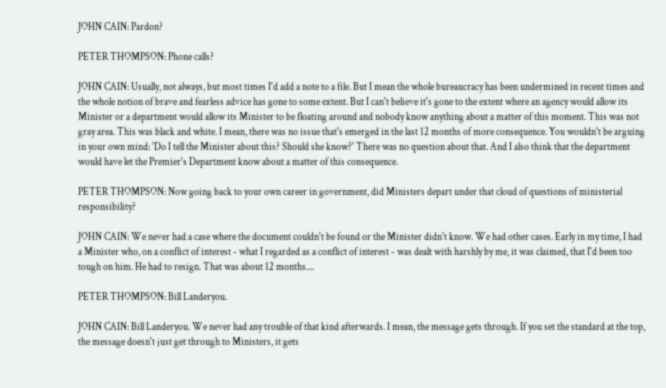JOHN CAIN: Pardon?

PETER THOMPSON: Phone calls?

JOHN CAIN: Usually, not always, but most times I'd add a note to a file. But I mean the whole bureaucracy has been undermined in recent times and the whole notion of brave and fearless advice has gone to some extent. But I can't believe it's gone to the extent where an agency would allow its Minister or a department would allow its Minister to be floating around and nobody know anything about a matter of this moment. This was not gray area. This was black and white. I mean, there was no issue that's emerged in the last 12 months of more consequence. You wouldn't be arguing in your own mind: 'Do I tell the Minister about this? Should she know?' There was no question about that. And I also think that the department would have let the Premier's Department know about a matter of this consequence.

PETER THOMPSON: Now going back to your own career in government, did Ministers depart under that cloud of questions of ministerial responsibility?

JOHN CAIN: We never had a case where the document couldn't be found or the Minister didn't know. We had other cases. Early in my time, I had a Minister who, on a conflict of interest - what I regarded as a conflict of interest - was dealt with harshly by me, it was claimed, that I'd been too tough on him. He had to resign. That was about 12 months....

PETER THOMPSON: Bill Landeryou.

JOHN CAIN: Bill Landeryou. We never had any trouble of that kind afterwards. I mean, the message gets through. If you set the standard at the top, the message doesn't just get through to Ministers, it gets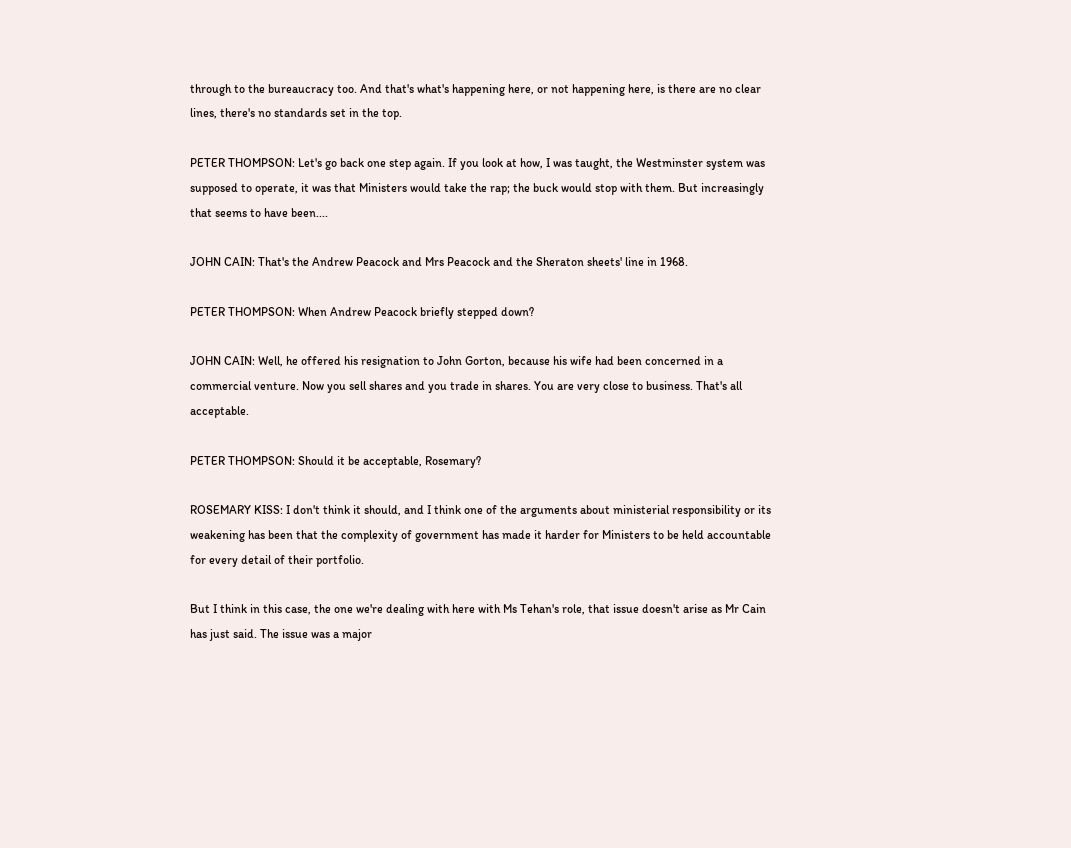through to the bureaucracy too. And that's what's happening here, or not happening here, is there are no clear lines, there's no standards set in the top.

PETER THOMPSON: Let's go back one step again. If you look at how, I was taught, the Westminster system was supposed to operate, it was that Ministers would take the rap; the buck would stop with them. But increasingly that seems to have been....

JOHN CAIN: That's the Andrew Peacock and Mrs Peacock and the Sheraton sheets' line in 1968.

PETER THOMPSON: When Andrew Peacock briefly stepped down?

JOHN CAIN: Well, he offered his resignation to John Gorton, because his wife had been concerned in a commercial venture. Now you sell shares and you trade in shares. You are very close to business. That's all acceptable.

PETER THOMPSON: Should it be acceptable, Rosemary?

ROSEMARY KISS: I don't think it should, and I think one of the arguments about ministerial responsibility or its weakening has been that the complexity of government has made it harder for Ministers to be held accountable for every detail of their portfolio.

But I think in this case, the one we're dealing with here with Ms Tehan's role, that issue doesn't arise as Mr Cain has just said. The issue was a major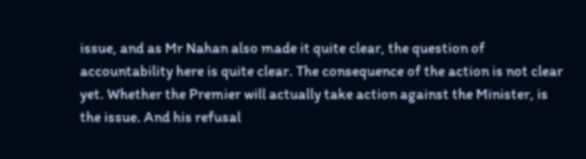issue, and as Mr Nahan also made it quite clear, the question of accountability here is quite clear. The consequence of the action is not clear yet. Whether the Premier will actually take action against the Minister, is the issue. And his refusal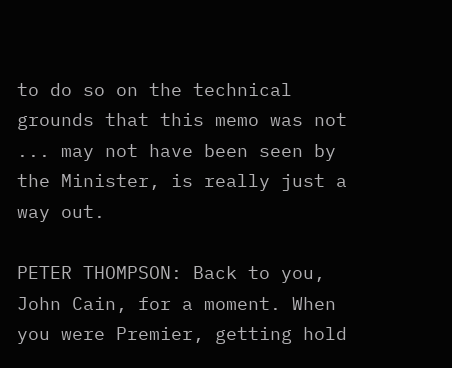to do so on the technical grounds that this memo was not ... may not have been seen by the Minister, is really just a way out.

PETER THOMPSON: Back to you, John Cain, for a moment. When you were Premier, getting hold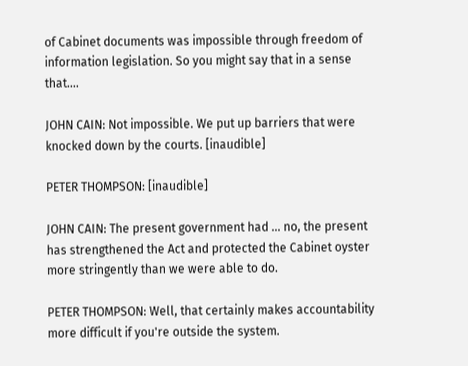of Cabinet documents was impossible through freedom of information legislation. So you might say that in a sense that....

JOHN CAIN: Not impossible. We put up barriers that were knocked down by the courts. [inaudible]

PETER THOMPSON: [inaudible]

JOHN CAIN: The present government had ... no, the present has strengthened the Act and protected the Cabinet oyster more stringently than we were able to do.

PETER THOMPSON: Well, that certainly makes accountability more difficult if you're outside the system.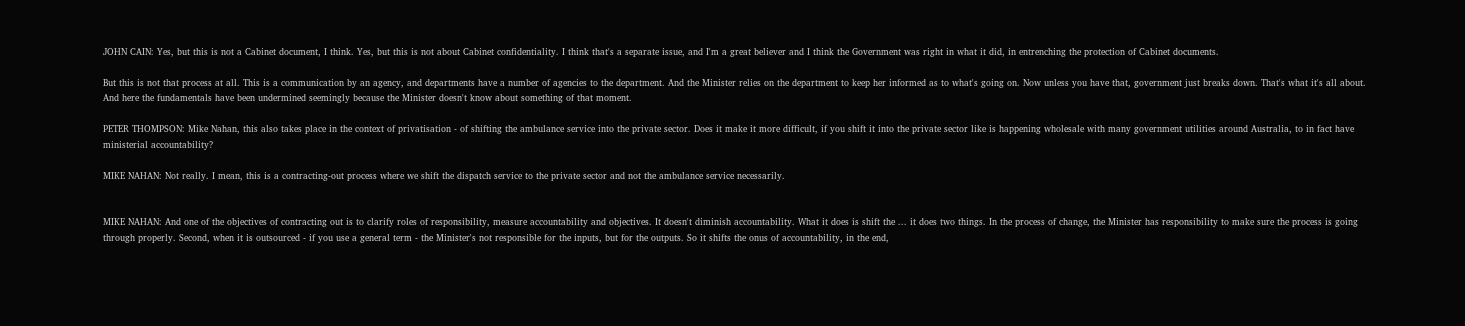JOHN CAIN: Yes, but this is not a Cabinet document, I think. Yes, but this is not about Cabinet confidentiality. I think that's a separate issue, and I'm a great believer and I think the Government was right in what it did, in entrenching the protection of Cabinet documents.

But this is not that process at all. This is a communication by an agency, and departments have a number of agencies to the department. And the Minister relies on the department to keep her informed as to what's going on. Now unless you have that, government just breaks down. That's what it's all about. And here the fundamentals have been undermined seemingly because the Minister doesn't know about something of that moment.

PETER THOMPSON: Mike Nahan, this also takes place in the context of privatisation - of shifting the ambulance service into the private sector. Does it make it more difficult, if you shift it into the private sector like is happening wholesale with many government utilities around Australia, to in fact have ministerial accountability?

MIKE NAHAN: Not really. I mean, this is a contracting-out process where we shift the dispatch service to the private sector and not the ambulance service necessarily.


MIKE NAHAN: And one of the objectives of contracting out is to clarify roles of responsibility, measure accountability and objectives. It doesn't diminish accountability. What it does is shift the ... it does two things. In the process of change, the Minister has responsibility to make sure the process is going through properly. Second, when it is outsourced - if you use a general term - the Minister's not responsible for the inputs, but for the outputs. So it shifts the onus of accountability, in the end,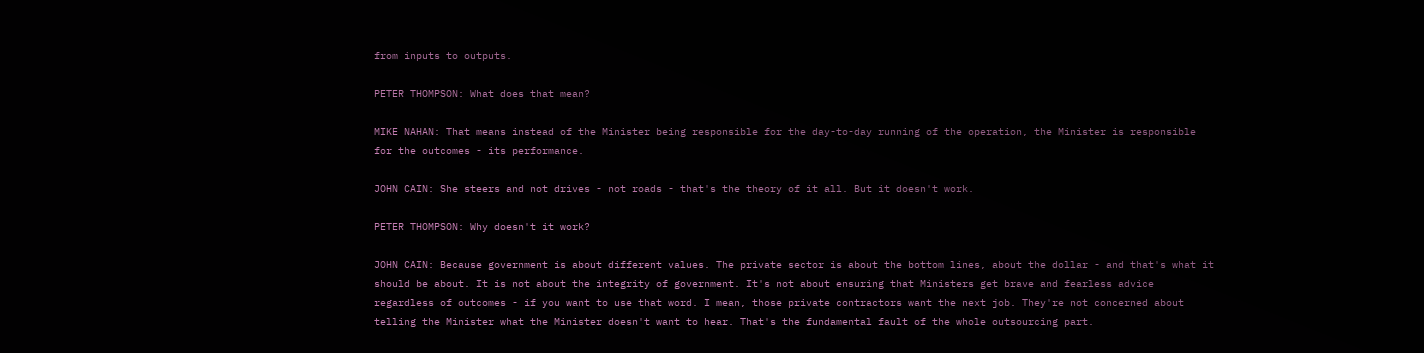from inputs to outputs.

PETER THOMPSON: What does that mean?

MIKE NAHAN: That means instead of the Minister being responsible for the day-to-day running of the operation, the Minister is responsible for the outcomes - its performance.

JOHN CAIN: She steers and not drives - not roads - that's the theory of it all. But it doesn't work.

PETER THOMPSON: Why doesn't it work?

JOHN CAIN: Because government is about different values. The private sector is about the bottom lines, about the dollar - and that's what it should be about. It is not about the integrity of government. It's not about ensuring that Ministers get brave and fearless advice regardless of outcomes - if you want to use that word. I mean, those private contractors want the next job. They're not concerned about telling the Minister what the Minister doesn't want to hear. That's the fundamental fault of the whole outsourcing part.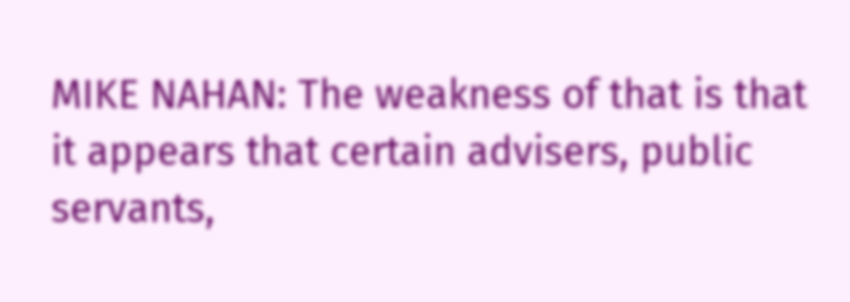MIKE NAHAN: The weakness of that is that it appears that certain advisers, public servants,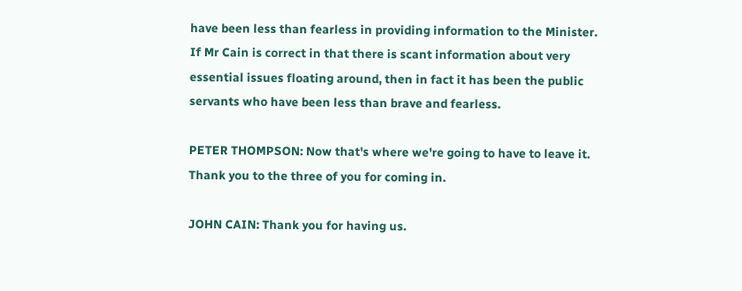have been less than fearless in providing information to the Minister. If Mr Cain is correct in that there is scant information about very essential issues floating around, then in fact it has been the public servants who have been less than brave and fearless.

PETER THOMPSON: Now that's where we're going to have to leave it. Thank you to the three of you for coming in.

JOHN CAIN: Thank you for having us.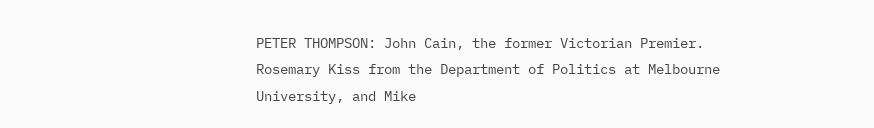PETER THOMPSON: John Cain, the former Victorian Premier. Rosemary Kiss from the Department of Politics at Melbourne University, and Mike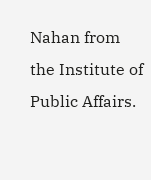Nahan from the Institute of Public Affairs.